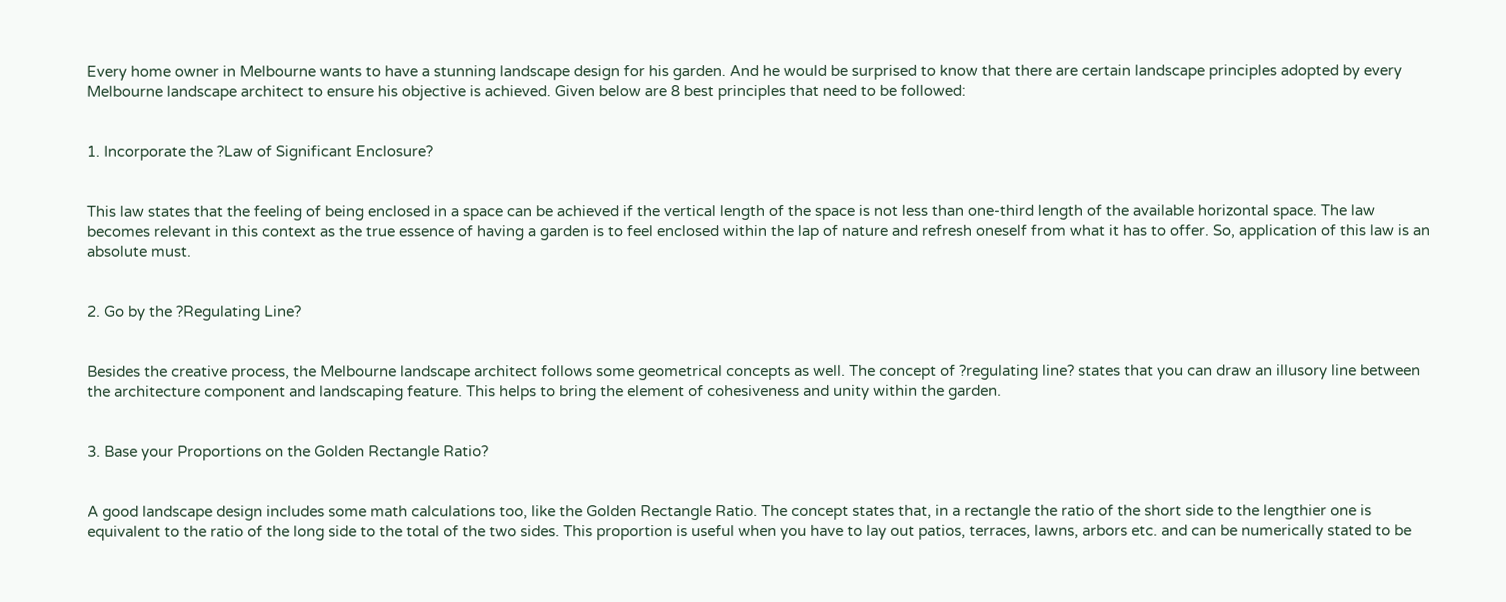Every home owner in Melbourne wants to have a stunning landscape design for his garden. And he would be surprised to know that there are certain landscape principles adopted by every Melbourne landscape architect to ensure his objective is achieved. Given below are 8 best principles that need to be followed:


1. Incorporate the ?Law of Significant Enclosure?


This law states that the feeling of being enclosed in a space can be achieved if the vertical length of the space is not less than one-third length of the available horizontal space. The law becomes relevant in this context as the true essence of having a garden is to feel enclosed within the lap of nature and refresh oneself from what it has to offer. So, application of this law is an absolute must.


2. Go by the ?Regulating Line?


Besides the creative process, the Melbourne landscape architect follows some geometrical concepts as well. The concept of ?regulating line? states that you can draw an illusory line between the architecture component and landscaping feature. This helps to bring the element of cohesiveness and unity within the garden.


3. Base your Proportions on the Golden Rectangle Ratio?


A good landscape design includes some math calculations too, like the Golden Rectangle Ratio. The concept states that, in a rectangle the ratio of the short side to the lengthier one is equivalent to the ratio of the long side to the total of the two sides. This proportion is useful when you have to lay out patios, terraces, lawns, arbors etc. and can be numerically stated to be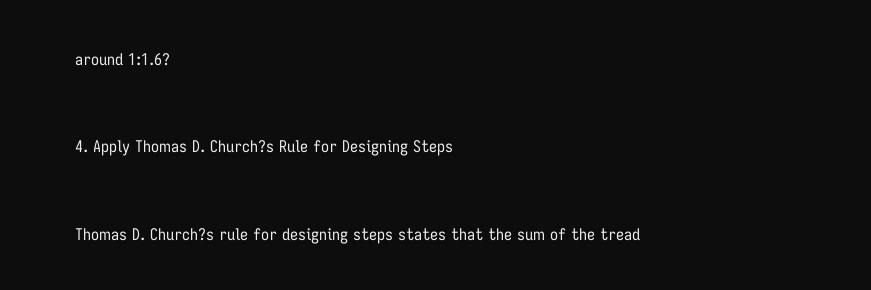around 1:1.6?


4. Apply Thomas D. Church?s Rule for Designing Steps


Thomas D. Church?s rule for designing steps states that the sum of the tread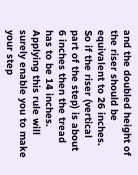and the doubled height of the riser should be equivalent to 26 inches. So if the riser (vertical part of the step) is about 6 inches then the tread has to be 14 inches. Applying this rule will surely enable you to make your step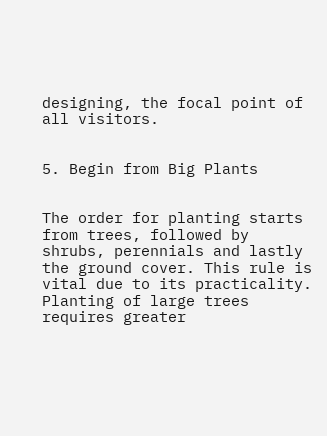designing, the focal point of all visitors.


5. Begin from Big Plants


The order for planting starts from trees, followed by shrubs, perennials and lastly the ground cover. This rule is vital due to its practicality. Planting of large trees requires greater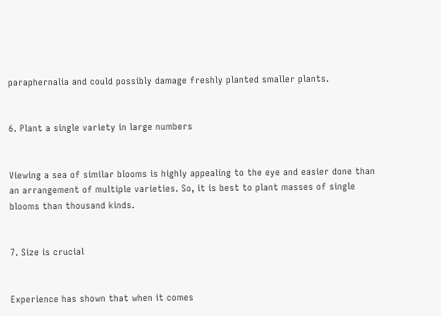paraphernalia and could possibly damage freshly planted smaller plants.


6. Plant a single variety in large numbers


Viewing a sea of similar blooms is highly appealing to the eye and easier done than an arrangement of multiple varieties. So, it is best to plant masses of single blooms than thousand kinds.


7. Size is crucial


Experience has shown that when it comes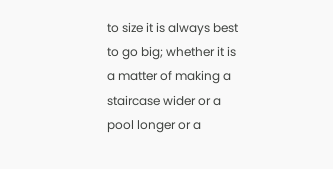to size it is always best to go big; whether it is a matter of making a staircase wider or a pool longer or a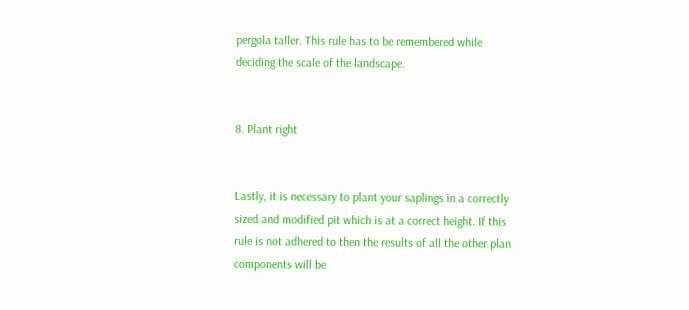pergola taller. This rule has to be remembered while deciding the scale of the landscape.


8. Plant right


Lastly, it is necessary to plant your saplings in a correctly sized and modified pit which is at a correct height. If this rule is not adhered to then the results of all the other plan components will be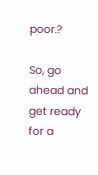poor.?

So, go ahead and get ready for a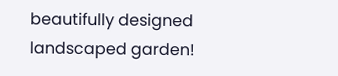beautifully designed landscaped garden!